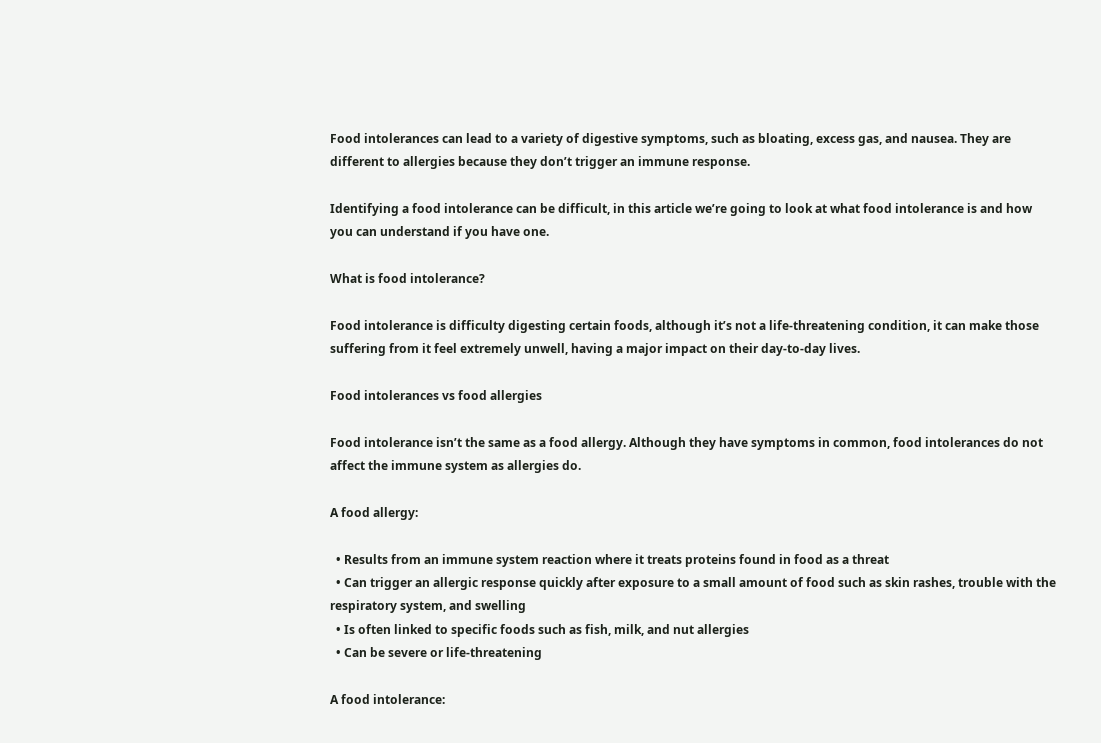Food intolerances can lead to a variety of digestive symptoms, such as bloating, excess gas, and nausea. They are different to allergies because they don’t trigger an immune response.

Identifying a food intolerance can be difficult, in this article we’re going to look at what food intolerance is and how you can understand if you have one.

What is food intolerance?

Food intolerance is difficulty digesting certain foods, although it’s not a life-threatening condition, it can make those suffering from it feel extremely unwell, having a major impact on their day-to-day lives.

Food intolerances vs food allergies

Food intolerance isn’t the same as a food allergy. Although they have symptoms in common, food intolerances do not affect the immune system as allergies do.

A food allergy:

  • Results from an immune system reaction where it treats proteins found in food as a threat
  • Can trigger an allergic response quickly after exposure to a small amount of food such as skin rashes, trouble with the respiratory system, and swelling
  • Is often linked to specific foods such as fish, milk, and nut allergies
  • Can be severe or life-threatening

A food intolerance: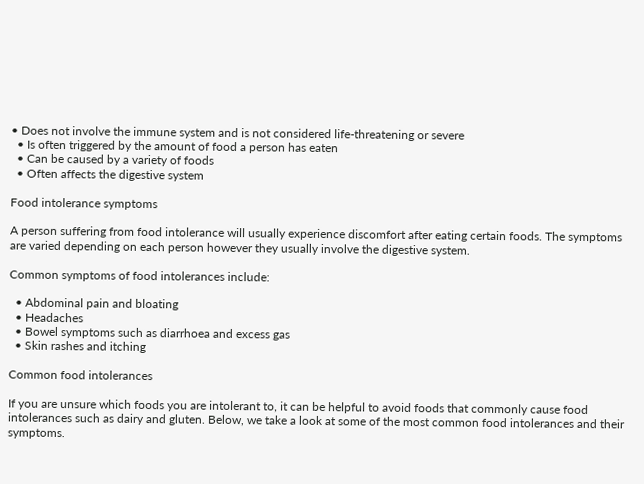• Does not involve the immune system and is not considered life-threatening or severe
  • Is often triggered by the amount of food a person has eaten
  • Can be caused by a variety of foods
  • Often affects the digestive system

Food intolerance symptoms

A person suffering from food intolerance will usually experience discomfort after eating certain foods. The symptoms are varied depending on each person however they usually involve the digestive system.

Common symptoms of food intolerances include:

  • Abdominal pain and bloating
  • Headaches
  • Bowel symptoms such as diarrhoea and excess gas
  • Skin rashes and itching

Common food intolerances

If you are unsure which foods you are intolerant to, it can be helpful to avoid foods that commonly cause food intolerances such as dairy and gluten. Below, we take a look at some of the most common food intolerances and their symptoms.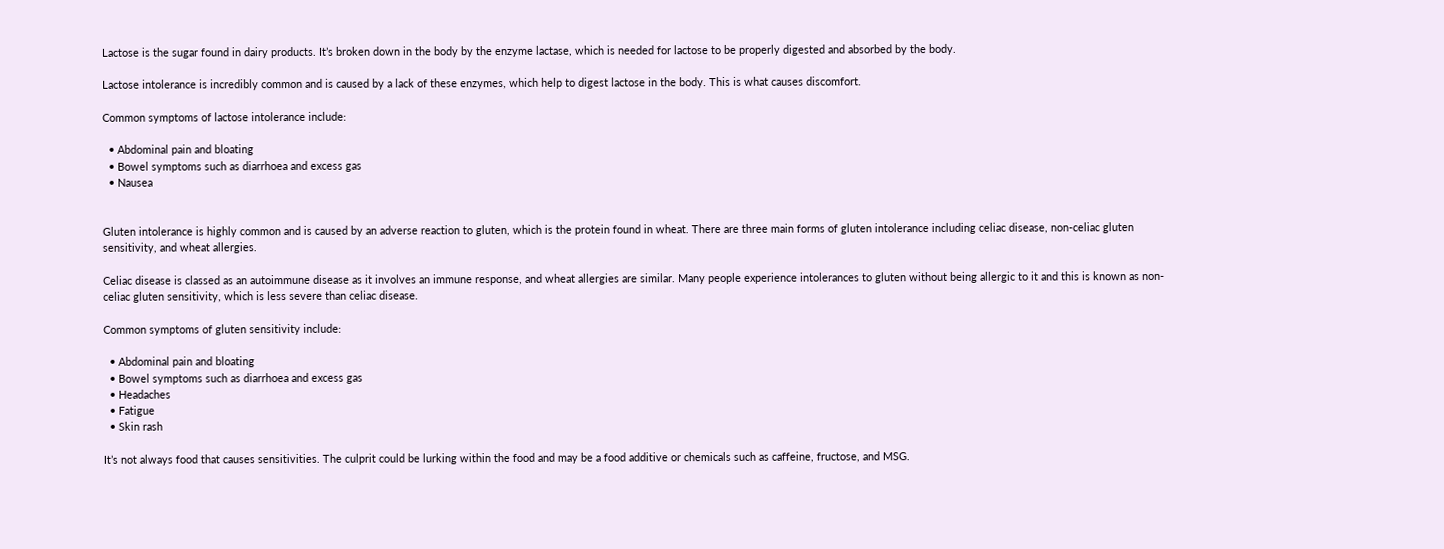Lactose is the sugar found in dairy products. It’s broken down in the body by the enzyme lactase, which is needed for lactose to be properly digested and absorbed by the body.

Lactose intolerance is incredibly common and is caused by a lack of these enzymes, which help to digest lactose in the body. This is what causes discomfort.

Common symptoms of lactose intolerance include:

  • Abdominal pain and bloating
  • Bowel symptoms such as diarrhoea and excess gas
  • Nausea


Gluten intolerance is highly common and is caused by an adverse reaction to gluten, which is the protein found in wheat. There are three main forms of gluten intolerance including celiac disease, non-celiac gluten sensitivity, and wheat allergies.

Celiac disease is classed as an autoimmune disease as it involves an immune response, and wheat allergies are similar. Many people experience intolerances to gluten without being allergic to it and this is known as non-celiac gluten sensitivity, which is less severe than celiac disease.

Common symptoms of gluten sensitivity include:

  • Abdominal pain and bloating
  • Bowel symptoms such as diarrhoea and excess gas
  • Headaches
  • Fatigue
  • Skin rash

It’s not always food that causes sensitivities. The culprit could be lurking within the food and may be a food additive or chemicals such as caffeine, fructose, and MSG.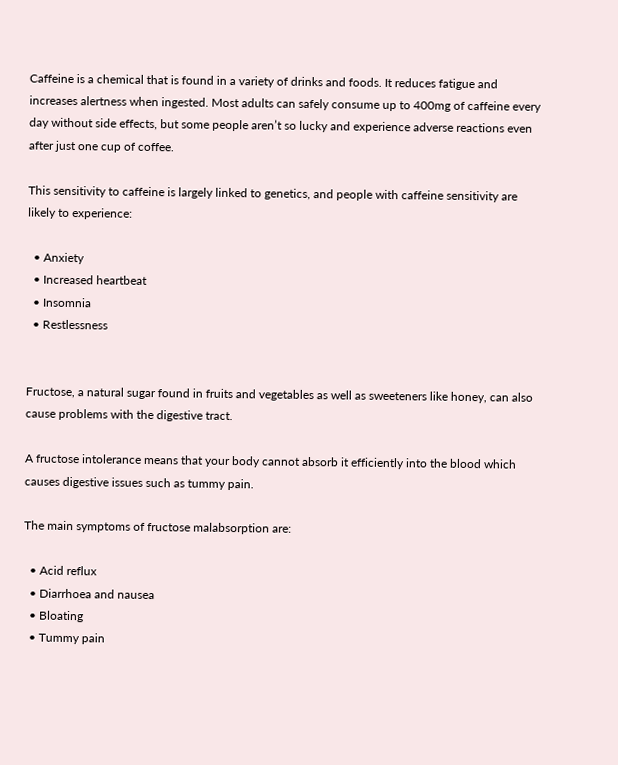Caffeine is a chemical that is found in a variety of drinks and foods. It reduces fatigue and increases alertness when ingested. Most adults can safely consume up to 400mg of caffeine every day without side effects, but some people aren’t so lucky and experience adverse reactions even after just one cup of coffee.

This sensitivity to caffeine is largely linked to genetics, and people with caffeine sensitivity are likely to experience:

  • Anxiety
  • Increased heartbeat
  • Insomnia
  • Restlessness


Fructose, a natural sugar found in fruits and vegetables as well as sweeteners like honey, can also cause problems with the digestive tract.

A fructose intolerance means that your body cannot absorb it efficiently into the blood which causes digestive issues such as tummy pain.

The main symptoms of fructose malabsorption are:

  • Acid reflux
  • Diarrhoea and nausea
  • Bloating
  • Tummy pain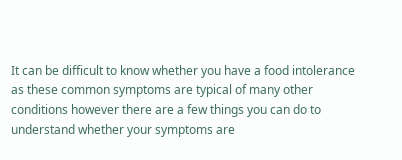It can be difficult to know whether you have a food intolerance as these common symptoms are typical of many other conditions however there are a few things you can do to understand whether your symptoms are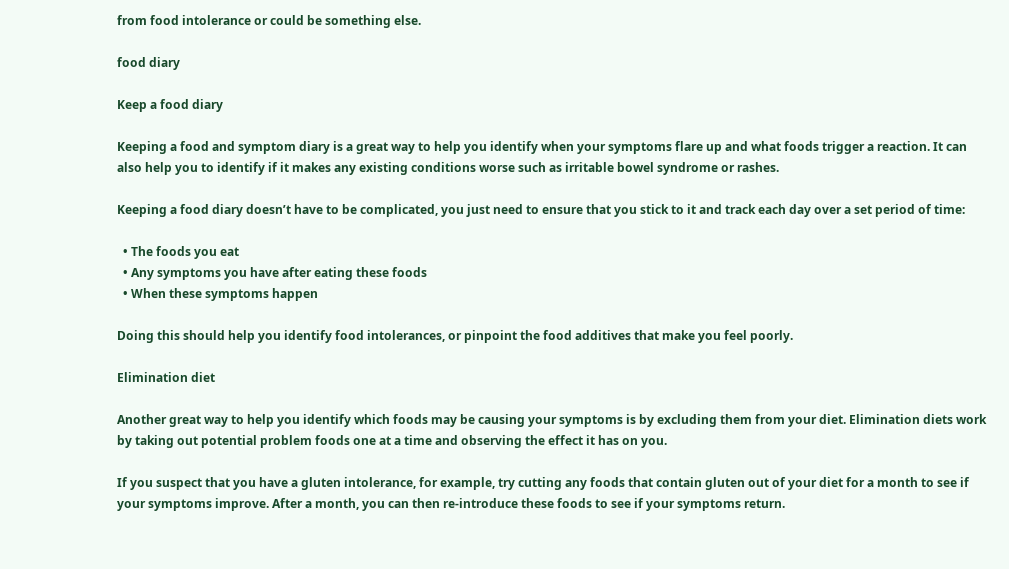from food intolerance or could be something else.

food diary

Keep a food diary

Keeping a food and symptom diary is a great way to help you identify when your symptoms flare up and what foods trigger a reaction. It can also help you to identify if it makes any existing conditions worse such as irritable bowel syndrome or rashes.

Keeping a food diary doesn’t have to be complicated, you just need to ensure that you stick to it and track each day over a set period of time:

  • The foods you eat
  • Any symptoms you have after eating these foods
  • When these symptoms happen

Doing this should help you identify food intolerances, or pinpoint the food additives that make you feel poorly.

Elimination diet

Another great way to help you identify which foods may be causing your symptoms is by excluding them from your diet. Elimination diets work by taking out potential problem foods one at a time and observing the effect it has on you.

If you suspect that you have a gluten intolerance, for example, try cutting any foods that contain gluten out of your diet for a month to see if your symptoms improve. After a month, you can then re-introduce these foods to see if your symptoms return.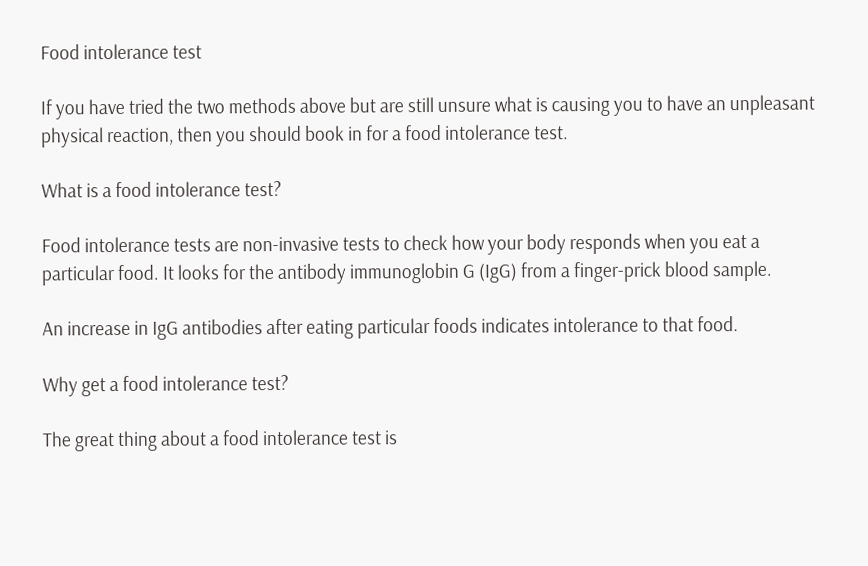Food intolerance test

If you have tried the two methods above but are still unsure what is causing you to have an unpleasant physical reaction, then you should book in for a food intolerance test.

What is a food intolerance test?

Food intolerance tests are non-invasive tests to check how your body responds when you eat a particular food. It looks for the antibody immunoglobin G (IgG) from a finger-prick blood sample.

An increase in IgG antibodies after eating particular foods indicates intolerance to that food.

Why get a food intolerance test?

The great thing about a food intolerance test is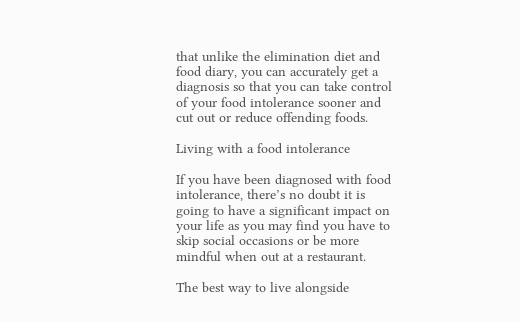that unlike the elimination diet and food diary, you can accurately get a diagnosis so that you can take control of your food intolerance sooner and cut out or reduce offending foods.

Living with a food intolerance

If you have been diagnosed with food intolerance, there’s no doubt it is going to have a significant impact on your life as you may find you have to skip social occasions or be more mindful when out at a restaurant.

The best way to live alongside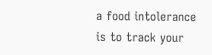a food intolerance is to track your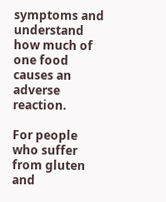symptoms and understand how much of one food causes an adverse reaction.

For people who suffer from gluten and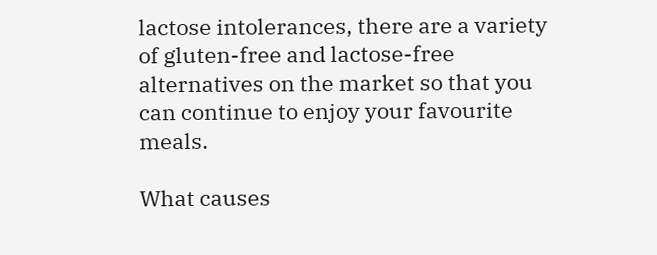lactose intolerances, there are a variety of gluten-free and lactose-free alternatives on the market so that you can continue to enjoy your favourite meals.

What causes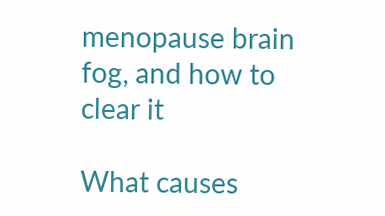menopause brain fog, and how to clear it

What causes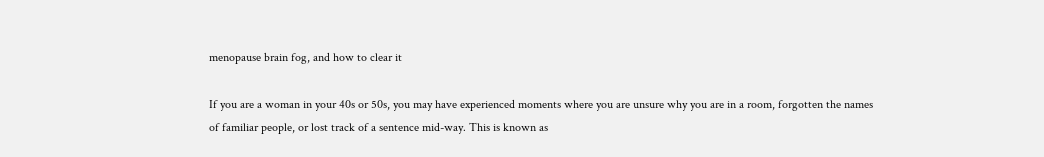menopause brain fog, and how to clear it

If you are a woman in your 40s or 50s, you may have experienced moments where you are unsure why you are in a room, forgotten the names of familiar people, or lost track of a sentence mid-way. This is known as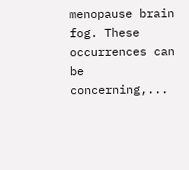menopause brain fog. These occurrences can be concerning,...